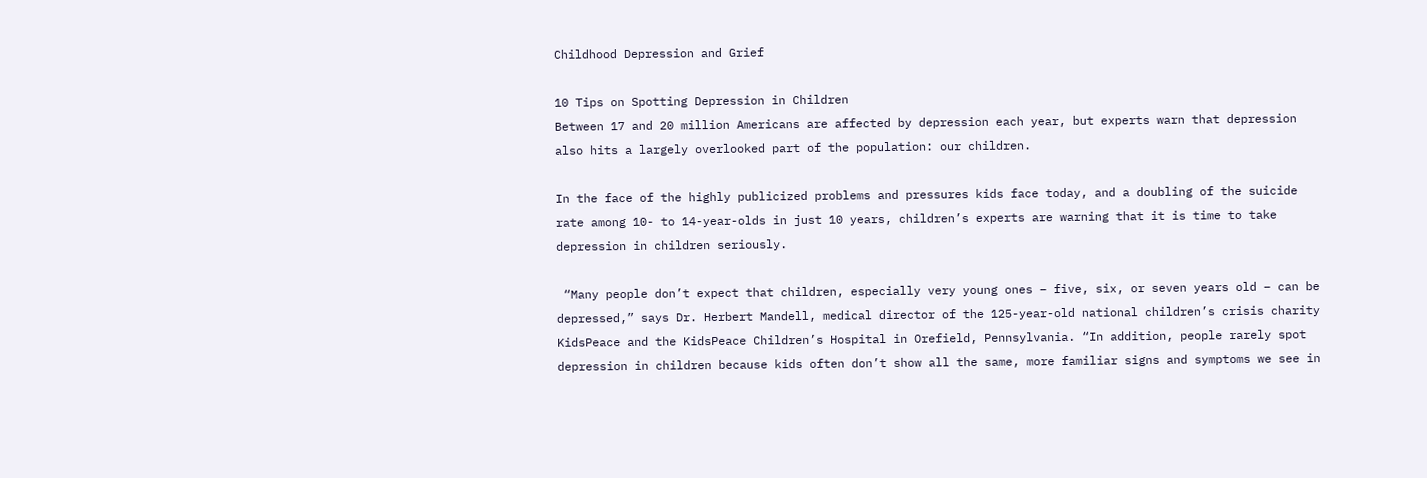Childhood Depression and Grief

10 Tips on Spotting Depression in Children
Between 17 and 20 million Americans are affected by depression each year, but experts warn that depression also hits a largely overlooked part of the population: our children.

In the face of the highly publicized problems and pressures kids face today, and a doubling of the suicide rate among 10- to 14-year-olds in just 10 years, children’s experts are warning that it is time to take depression in children seriously.

 “Many people don’t expect that children, especially very young ones – five, six, or seven years old – can be depressed,” says Dr. Herbert Mandell, medical director of the 125-year-old national children’s crisis charity KidsPeace and the KidsPeace Children’s Hospital in Orefield, Pennsylvania. “In addition, people rarely spot depression in children because kids often don’t show all the same, more familiar signs and symptoms we see in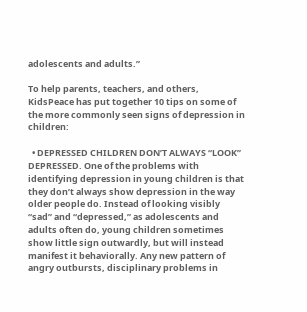adolescents and adults.”

To help parents, teachers, and others, KidsPeace has put together 10 tips on some of the more commonly seen signs of depression in children:

  • DEPRESSED CHILDREN DON’T ALWAYS “LOOK” DEPRESSED. One of the problems with identifying depression in young children is that they don’t always show depression in the way older people do. Instead of looking visibly “sad” and “depressed,” as adolescents and adults often do, young children sometimes show little sign outwardly, but will instead manifest it behaviorally. Any new pattern of angry outbursts, disciplinary problems in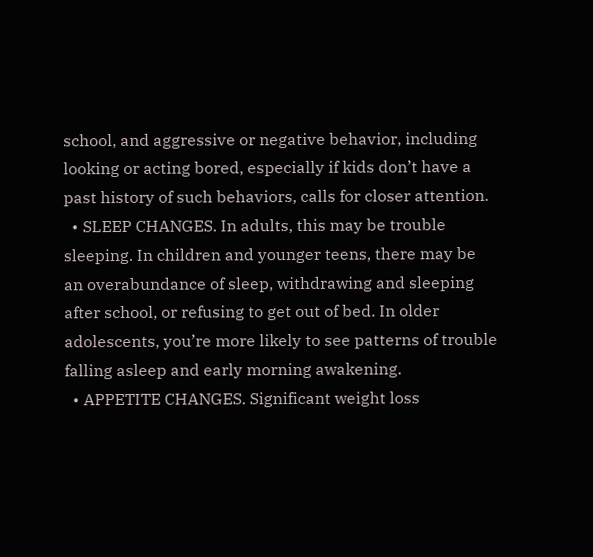school, and aggressive or negative behavior, including looking or acting bored, especially if kids don’t have a past history of such behaviors, calls for closer attention.
  • SLEEP CHANGES. In adults, this may be trouble sleeping. In children and younger teens, there may be an overabundance of sleep, withdrawing and sleeping after school, or refusing to get out of bed. In older adolescents, you’re more likely to see patterns of trouble falling asleep and early morning awakening.
  • APPETITE CHANGES. Significant weight loss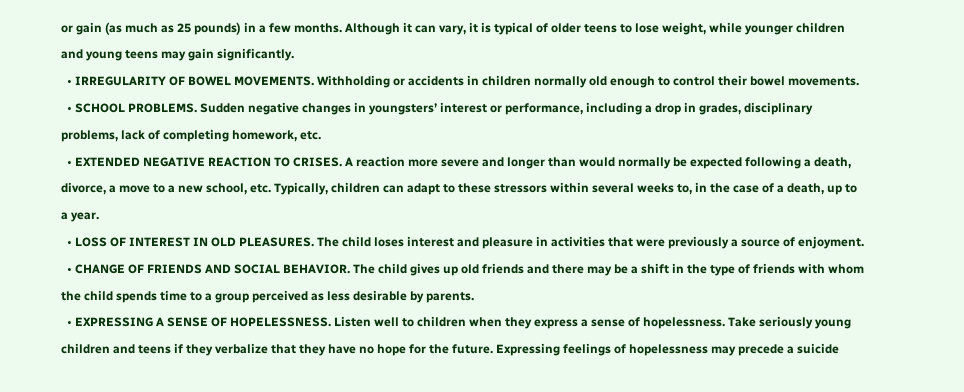or gain (as much as 25 pounds) in a few months. Although it can vary, it is typical of older teens to lose weight, while younger children and young teens may gain significantly.
  • IRREGULARITY OF BOWEL MOVEMENTS. Withholding or accidents in children normally old enough to control their bowel movements.
  • SCHOOL PROBLEMS. Sudden negative changes in youngsters’ interest or performance, including a drop in grades, disciplinary problems, lack of completing homework, etc.
  • EXTENDED NEGATIVE REACTION TO CRISES. A reaction more severe and longer than would normally be expected following a death, divorce, a move to a new school, etc. Typically, children can adapt to these stressors within several weeks to, in the case of a death, up to a year.
  • LOSS OF INTEREST IN OLD PLEASURES. The child loses interest and pleasure in activities that were previously a source of enjoyment.
  • CHANGE OF FRIENDS AND SOCIAL BEHAVIOR. The child gives up old friends and there may be a shift in the type of friends with whom the child spends time to a group perceived as less desirable by parents.
  • EXPRESSING A SENSE OF HOPELESSNESS. Listen well to children when they express a sense of hopelessness. Take seriously young children and teens if they verbalize that they have no hope for the future. Expressing feelings of hopelessness may precede a suicide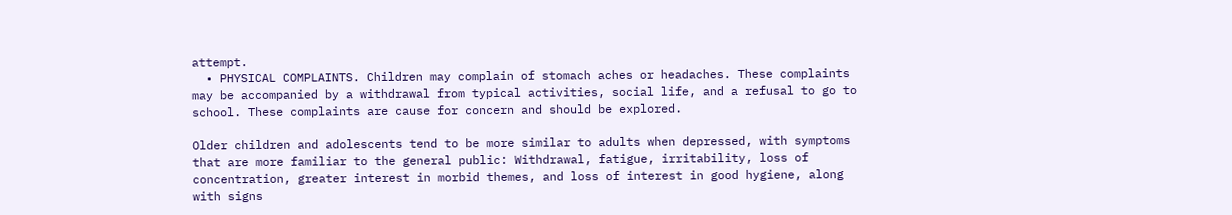attempt.
  • PHYSICAL COMPLAINTS. Children may complain of stomach aches or headaches. These complaints may be accompanied by a withdrawal from typical activities, social life, and a refusal to go to school. These complaints are cause for concern and should be explored.

Older children and adolescents tend to be more similar to adults when depressed, with symptoms that are more familiar to the general public: Withdrawal, fatigue, irritability, loss of concentration, greater interest in morbid themes, and loss of interest in good hygiene, along with signs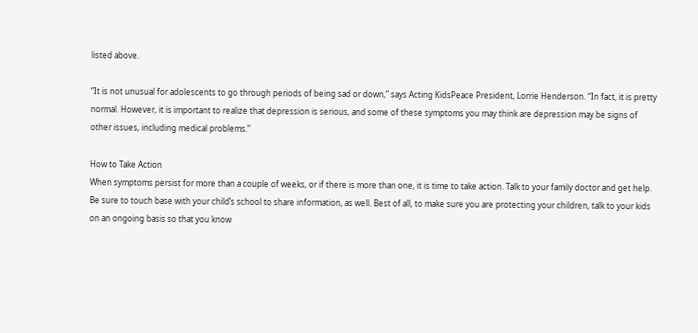listed above.

“It is not unusual for adolescents to go through periods of being sad or down,” says Acting KidsPeace President, Lorrie Henderson. “In fact, it is pretty normal. However, it is important to realize that depression is serious, and some of these symptoms you may think are depression may be signs of other issues, including medical problems.”

How to Take Action
When symptoms persist for more than a couple of weeks, or if there is more than one, it is time to take action. Talk to your family doctor and get help. Be sure to touch base with your child’s school to share information, as well. Best of all, to make sure you are protecting your children, talk to your kids on an ongoing basis so that you know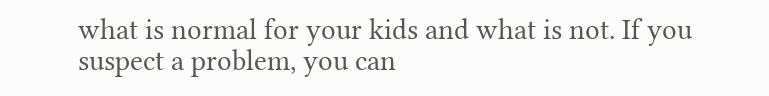what is normal for your kids and what is not. If you suspect a problem, you can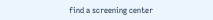find a screening center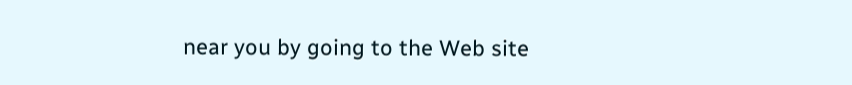near you by going to the Web site